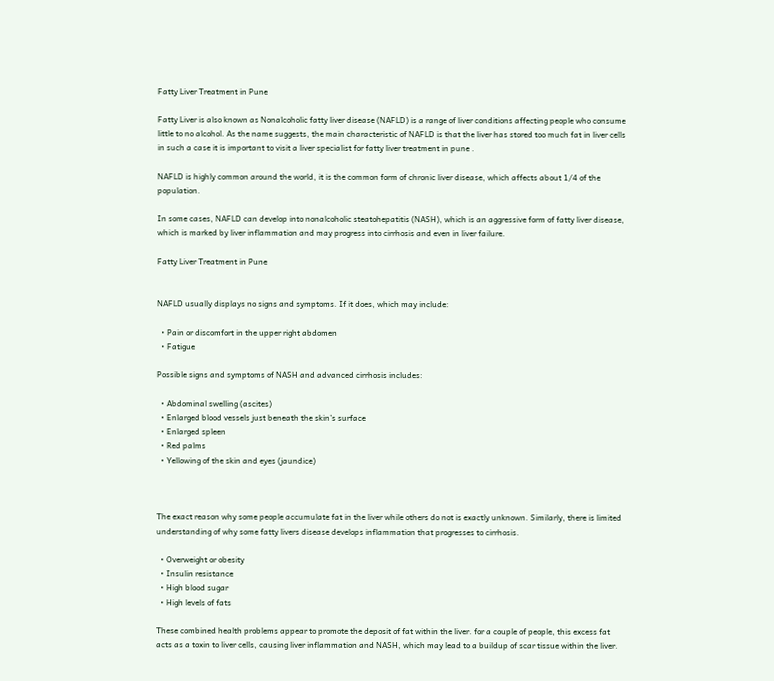Fatty Liver Treatment in Pune

Fatty Liver is also known as Nonalcoholic fatty liver disease (NAFLD) is a range of liver conditions affecting people who consume little to no alcohol. As the name suggests, the main characteristic of NAFLD is that the liver has stored too much fat in liver cells in such a case it is important to visit a liver specialist for fatty liver treatment in pune .

NAFLD is highly common around the world, it is the common form of chronic liver disease, which affects about 1/4 of the population.

In some cases, NAFLD can develop into nonalcoholic steatohepatitis (NASH), which is an aggressive form of fatty liver disease, which is marked by liver inflammation and may progress into cirrhosis and even in liver failure.

Fatty Liver Treatment in Pune


NAFLD usually displays no signs and symptoms. If it does, which may include:

  • Pain or discomfort in the upper right abdomen
  • Fatigue

Possible signs and symptoms of NASH and advanced cirrhosis includes:

  • Abdominal swelling (ascites)
  • Enlarged blood vessels just beneath the skin’s surface
  • Enlarged spleen
  • Red palms
  • Yellowing of the skin and eyes (jaundice)



The exact reason why some people accumulate fat in the liver while others do not is exactly unknown. Similarly, there is limited understanding of why some fatty livers disease develops inflammation that progresses to cirrhosis.

  • Overweight or obesity
  • Insulin resistance
  • High blood sugar
  • High levels of fats

These combined health problems appear to promote the deposit of fat within the liver. for a couple of people, this excess fat acts as a toxin to liver cells, causing liver inflammation and NASH, which may lead to a buildup of scar tissue within the liver.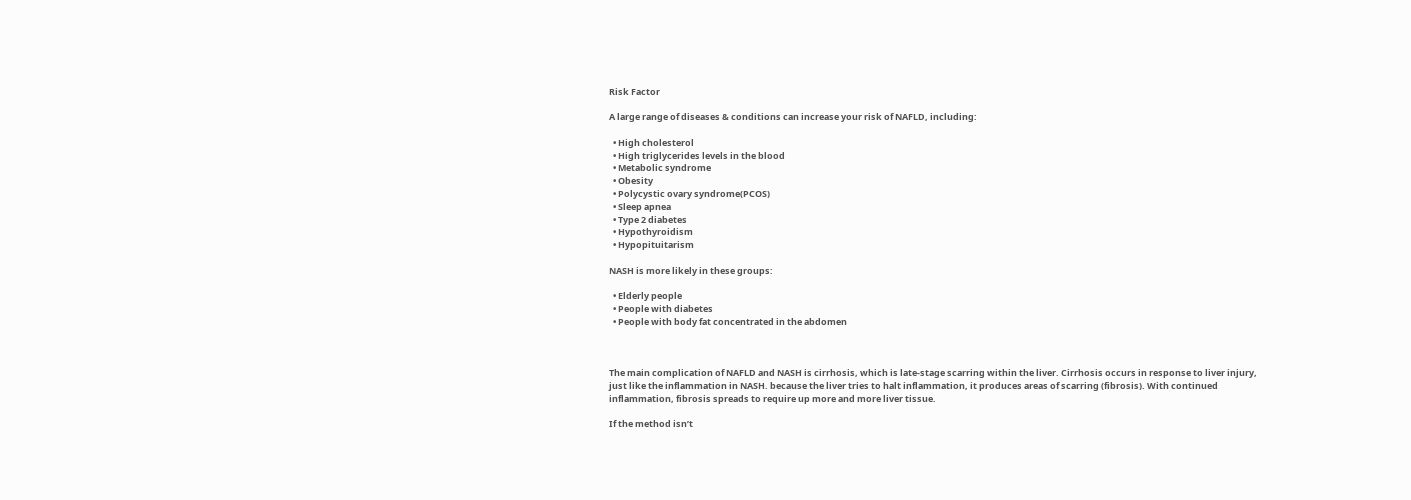Risk Factor

A large range of diseases & conditions can increase your risk of NAFLD, including:

  • High cholesterol
  • High triglycerides levels in the blood
  • Metabolic syndrome
  • Obesity
  • Polycystic ovary syndrome(PCOS)
  • Sleep apnea
  • Type 2 diabetes
  • Hypothyroidism
  • Hypopituitarism

NASH is more likely in these groups:

  • Elderly people
  • People with diabetes
  • People with body fat concentrated in the abdomen



The main complication of NAFLD and NASH is cirrhosis, which is late-stage scarring within the liver. Cirrhosis occurs in response to liver injury, just like the inflammation in NASH. because the liver tries to halt inflammation, it produces areas of scarring (fibrosis). With continued inflammation, fibrosis spreads to require up more and more liver tissue.

If the method isn’t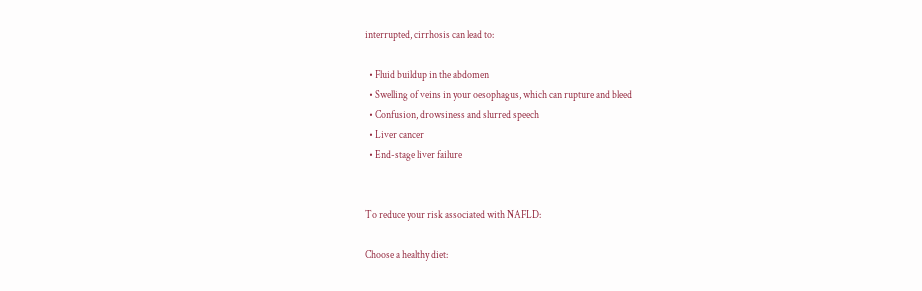interrupted, cirrhosis can lead to:

  • Fluid buildup in the abdomen
  • Swelling of veins in your oesophagus, which can rupture and bleed
  • Confusion, drowsiness and slurred speech
  • Liver cancer
  • End-stage liver failure


To reduce your risk associated with NAFLD:

Choose a healthy diet: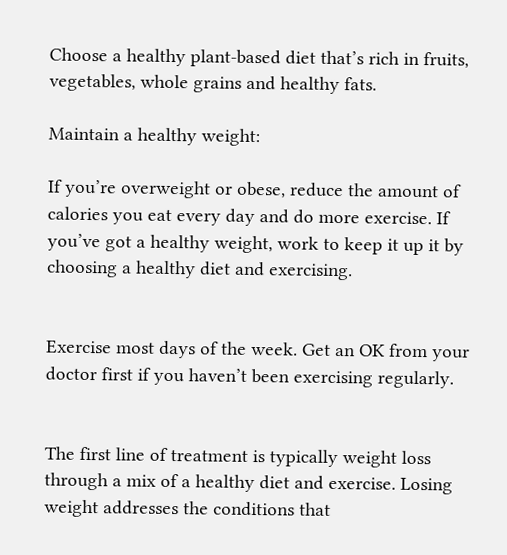Choose a healthy plant-based diet that’s rich in fruits, vegetables, whole grains and healthy fats.

Maintain a healthy weight:

If you’re overweight or obese, reduce the amount of calories you eat every day and do more exercise. If you’ve got a healthy weight, work to keep it up it by choosing a healthy diet and exercising.


Exercise most days of the week. Get an OK from your doctor first if you haven’t been exercising regularly.


The first line of treatment is typically weight loss through a mix of a healthy diet and exercise. Losing weight addresses the conditions that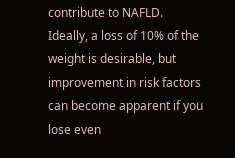contribute to NAFLD. Ideally, a loss of 10% of the weight is desirable, but improvement in risk factors can become apparent if you lose even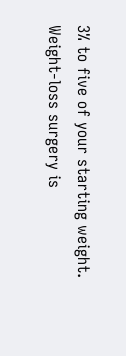3% to five of your starting weight. Weight-loss surgery is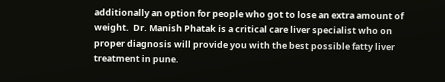additionally an option for people who got to lose an extra amount of weight.  Dr. Manish Phatak is a critical care liver specialist who on proper diagnosis will provide you with the best possible fatty liver treatment in pune.